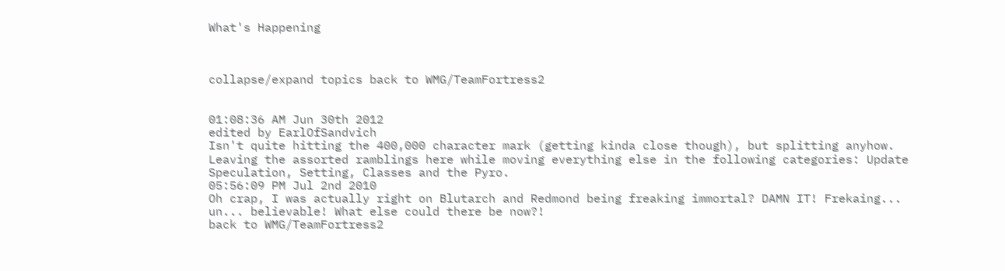What's Happening



collapse/expand topics back to WMG/TeamFortress2


01:08:36 AM Jun 30th 2012
edited by EarlOfSandvich
Isn't quite hitting the 400,000 character mark (getting kinda close though), but splitting anyhow. Leaving the assorted ramblings here while moving everything else in the following categories: Update Speculation, Setting, Classes and the Pyro.
05:56:09 PM Jul 2nd 2010
Oh crap, I was actually right on Blutarch and Redmond being freaking immortal? DAMN IT! Frekaing... un... believable! What else could there be now?!
back to WMG/TeamFortress2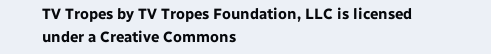TV Tropes by TV Tropes Foundation, LLC is licensed under a Creative Commons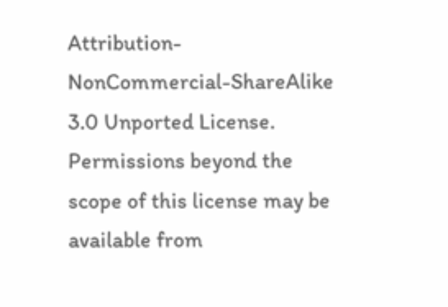Attribution-NonCommercial-ShareAlike 3.0 Unported License.
Permissions beyond the scope of this license may be available from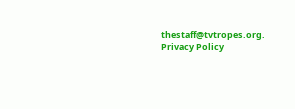thestaff@tvtropes.org.
Privacy Policy